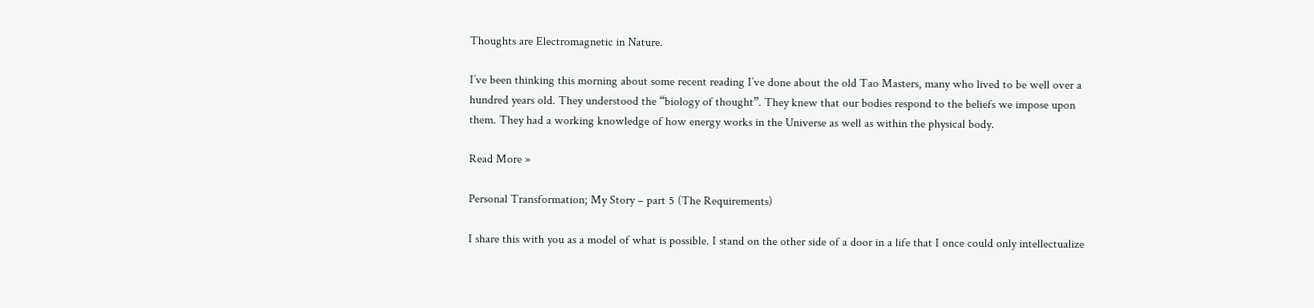Thoughts are Electromagnetic in Nature.

I’ve been thinking this morning about some recent reading I’ve done about the old Tao Masters, many who lived to be well over a hundred years old. They understood the “biology of thought”. They knew that our bodies respond to the beliefs we impose upon them. They had a working knowledge of how energy works in the Universe as well as within the physical body.

Read More »

Personal Transformation; My Story – part 5 (The Requirements)

I share this with you as a model of what is possible. I stand on the other side of a door in a life that I once could only intellectualize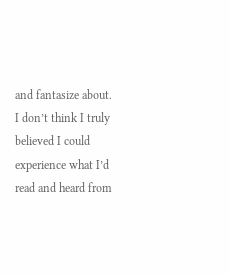and fantasize about. I don’t think I truly believed I could experience what I’d read and heard from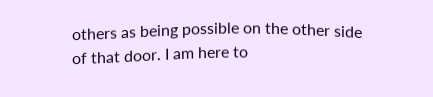others as being possible on the other side of that door. I am here to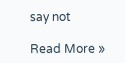say not

Read More »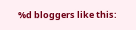%d bloggers like this: